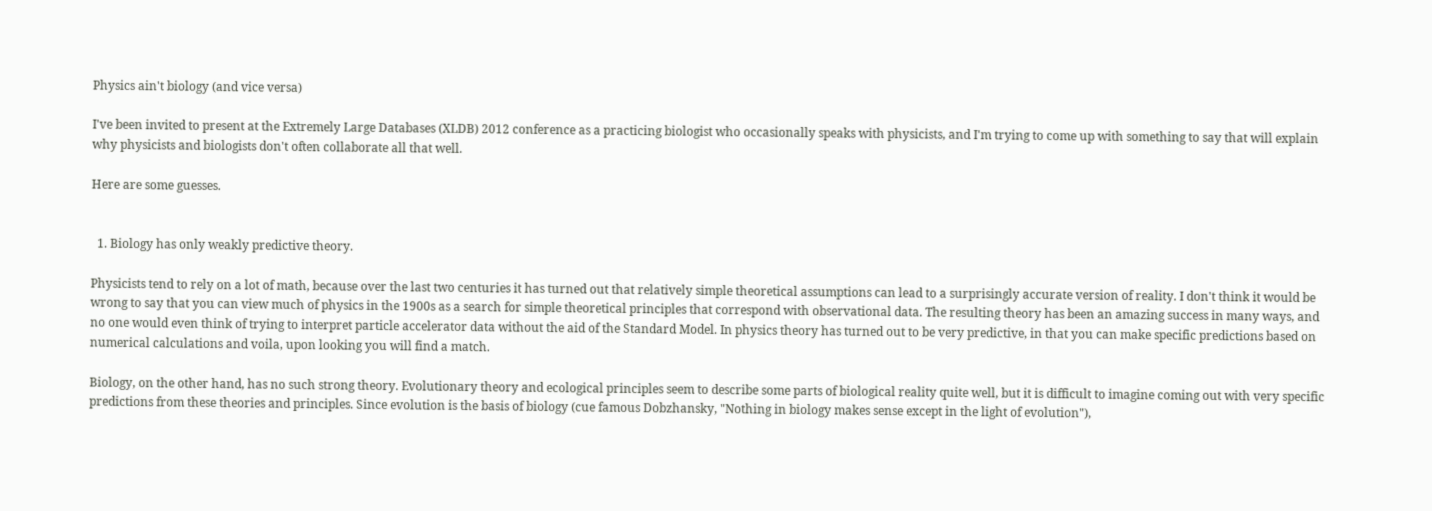Physics ain't biology (and vice versa)

I've been invited to present at the Extremely Large Databases (XLDB) 2012 conference as a practicing biologist who occasionally speaks with physicists, and I'm trying to come up with something to say that will explain why physicists and biologists don't often collaborate all that well.

Here are some guesses.


  1. Biology has only weakly predictive theory.

Physicists tend to rely on a lot of math, because over the last two centuries it has turned out that relatively simple theoretical assumptions can lead to a surprisingly accurate version of reality. I don't think it would be wrong to say that you can view much of physics in the 1900s as a search for simple theoretical principles that correspond with observational data. The resulting theory has been an amazing success in many ways, and no one would even think of trying to interpret particle accelerator data without the aid of the Standard Model. In physics theory has turned out to be very predictive, in that you can make specific predictions based on numerical calculations and voila, upon looking you will find a match.

Biology, on the other hand, has no such strong theory. Evolutionary theory and ecological principles seem to describe some parts of biological reality quite well, but it is difficult to imagine coming out with very specific predictions from these theories and principles. Since evolution is the basis of biology (cue famous Dobzhansky, "Nothing in biology makes sense except in the light of evolution"),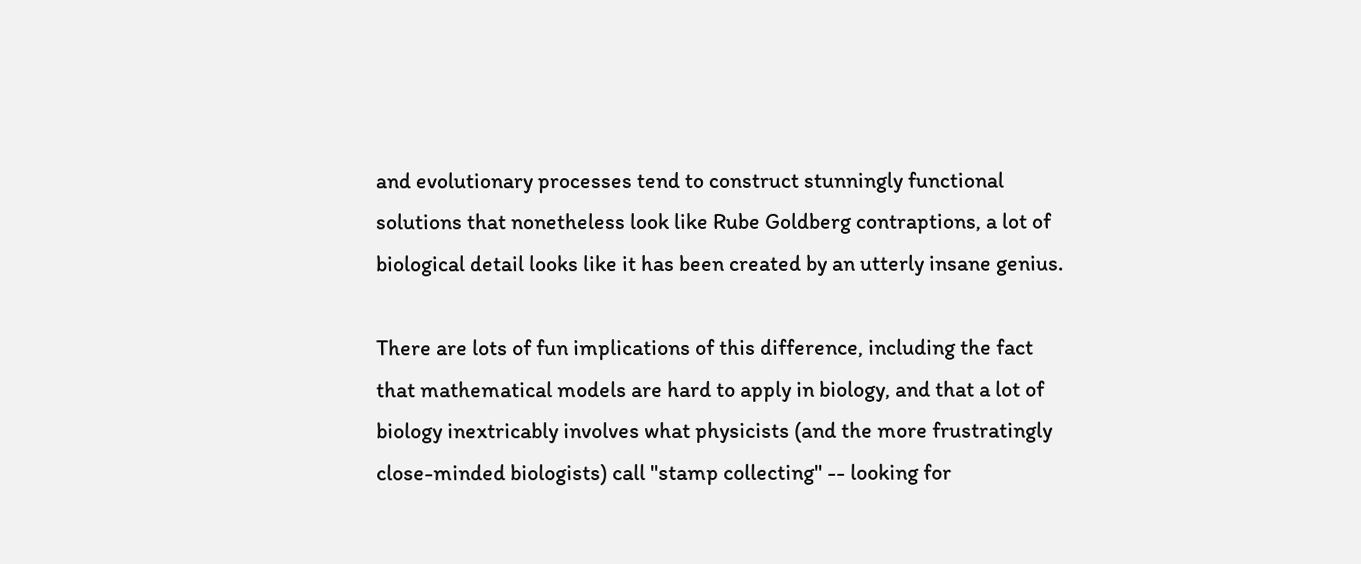and evolutionary processes tend to construct stunningly functional solutions that nonetheless look like Rube Goldberg contraptions, a lot of biological detail looks like it has been created by an utterly insane genius.

There are lots of fun implications of this difference, including the fact that mathematical models are hard to apply in biology, and that a lot of biology inextricably involves what physicists (and the more frustratingly close-minded biologists) call "stamp collecting" -- looking for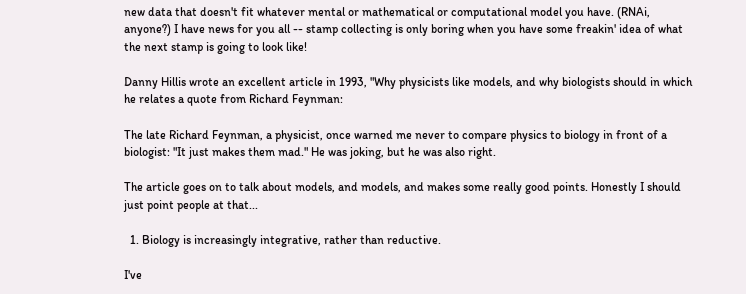new data that doesn't fit whatever mental or mathematical or computational model you have. (RNAi, anyone?) I have news for you all -- stamp collecting is only boring when you have some freakin' idea of what the next stamp is going to look like!

Danny Hillis wrote an excellent article in 1993, "Why physicists like models, and why biologists should in which he relates a quote from Richard Feynman:

The late Richard Feynman, a physicist, once warned me never to compare physics to biology in front of a biologist: "It just makes them mad." He was joking, but he was also right.

The article goes on to talk about models, and models, and makes some really good points. Honestly I should just point people at that...

  1. Biology is increasingly integrative, rather than reductive.

I've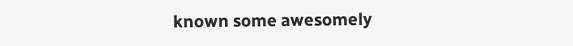known some awesomely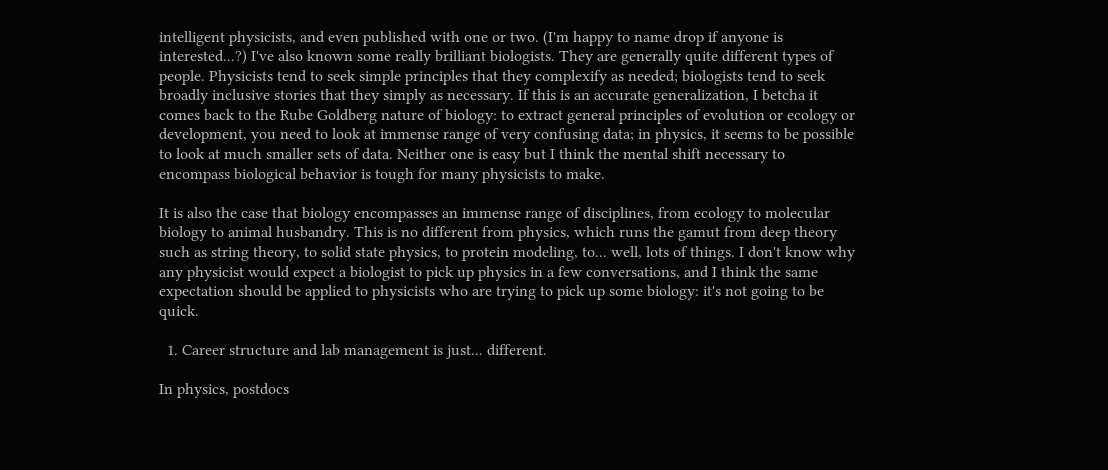intelligent physicists, and even published with one or two. (I'm happy to name drop if anyone is interested...?) I've also known some really brilliant biologists. They are generally quite different types of people. Physicists tend to seek simple principles that they complexify as needed; biologists tend to seek broadly inclusive stories that they simply as necessary. If this is an accurate generalization, I betcha it comes back to the Rube Goldberg nature of biology: to extract general principles of evolution or ecology or development, you need to look at immense range of very confusing data; in physics, it seems to be possible to look at much smaller sets of data. Neither one is easy but I think the mental shift necessary to encompass biological behavior is tough for many physicists to make.

It is also the case that biology encompasses an immense range of disciplines, from ecology to molecular biology to animal husbandry. This is no different from physics, which runs the gamut from deep theory such as string theory, to solid state physics, to protein modeling, to... well, lots of things. I don't know why any physicist would expect a biologist to pick up physics in a few conversations, and I think the same expectation should be applied to physicists who are trying to pick up some biology: it's not going to be quick.

  1. Career structure and lab management is just... different.

In physics, postdocs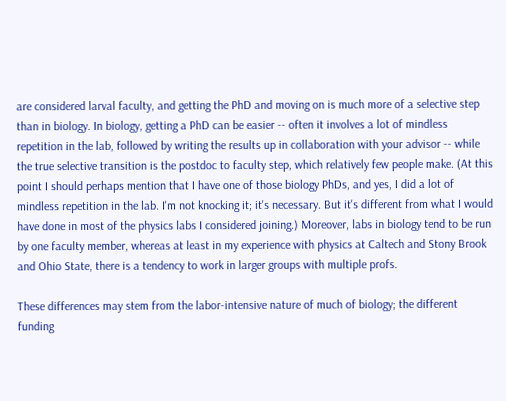are considered larval faculty, and getting the PhD and moving on is much more of a selective step than in biology. In biology, getting a PhD can be easier -- often it involves a lot of mindless repetition in the lab, followed by writing the results up in collaboration with your advisor -- while the true selective transition is the postdoc to faculty step, which relatively few people make. (At this point I should perhaps mention that I have one of those biology PhDs, and yes, I did a lot of mindless repetition in the lab. I'm not knocking it; it's necessary. But it's different from what I would have done in most of the physics labs I considered joining.) Moreover, labs in biology tend to be run by one faculty member, whereas at least in my experience with physics at Caltech and Stony Brook and Ohio State, there is a tendency to work in larger groups with multiple profs.

These differences may stem from the labor-intensive nature of much of biology; the different funding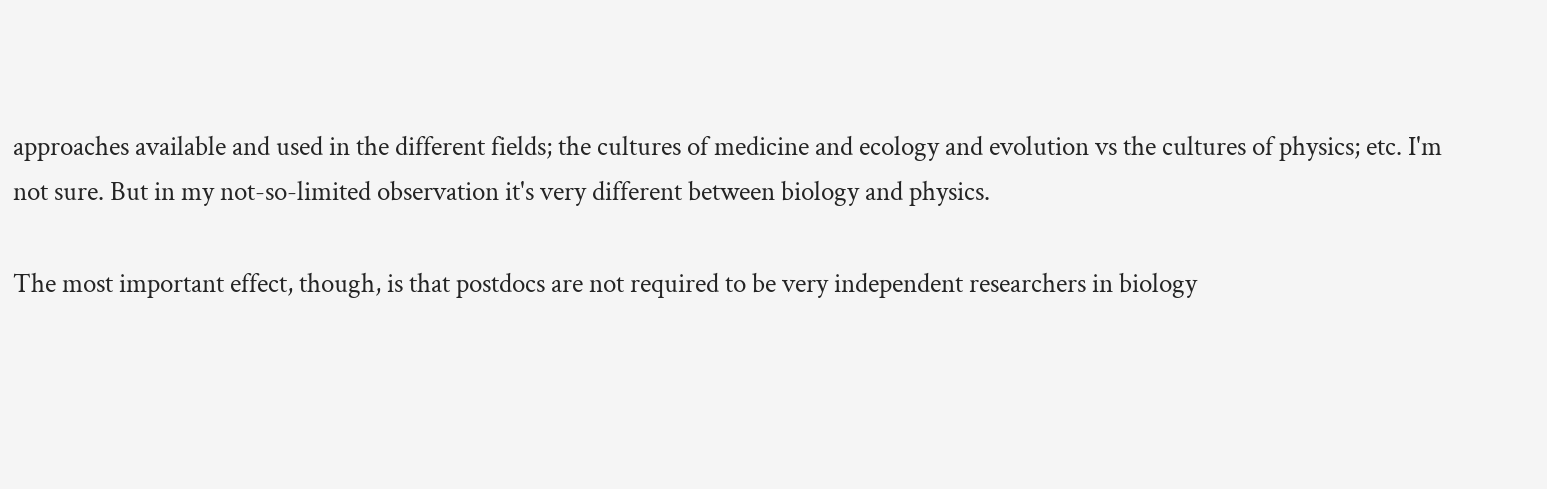approaches available and used in the different fields; the cultures of medicine and ecology and evolution vs the cultures of physics; etc. I'm not sure. But in my not-so-limited observation it's very different between biology and physics.

The most important effect, though, is that postdocs are not required to be very independent researchers in biology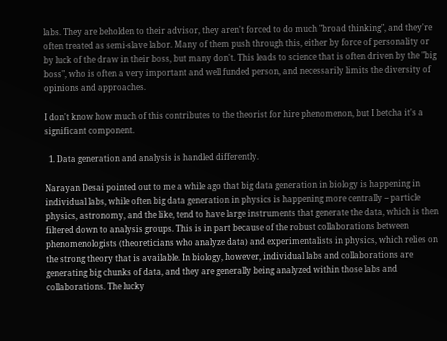labs. They are beholden to their advisor, they aren't forced to do much "broad thinking", and they're often treated as semi-slave labor. Many of them push through this, either by force of personality or by luck of the draw in their boss, but many don't. This leads to science that is often driven by the "big boss", who is often a very important and well funded person, and necessarily limits the diversity of opinions and approaches.

I don't know how much of this contributes to the theorist for hire phenomenon, but I betcha it's a significant component.

  1. Data generation and analysis is handled differently.

Narayan Desai pointed out to me a while ago that big data generation in biology is happening in individual labs, while often big data generation in physics is happening more centrally -- particle physics, astronomy, and the like, tend to have large instruments that generate the data, which is then filtered down to analysis groups. This is in part because of the robust collaborations between phenomenologists (theoreticians who analyze data) and experimentalists in physics, which relies on the strong theory that is available. In biology, however, individual labs and collaborations are generating big chunks of data, and they are generally being analyzed within those labs and collaborations. The lucky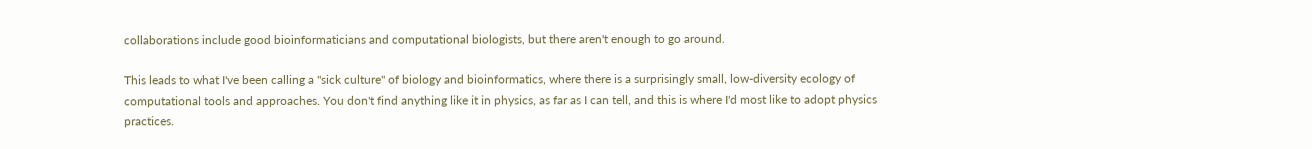collaborations include good bioinformaticians and computational biologists, but there aren't enough to go around.

This leads to what I've been calling a "sick culture" of biology and bioinformatics, where there is a surprisingly small, low-diversity ecology of computational tools and approaches. You don't find anything like it in physics, as far as I can tell, and this is where I'd most like to adopt physics practices.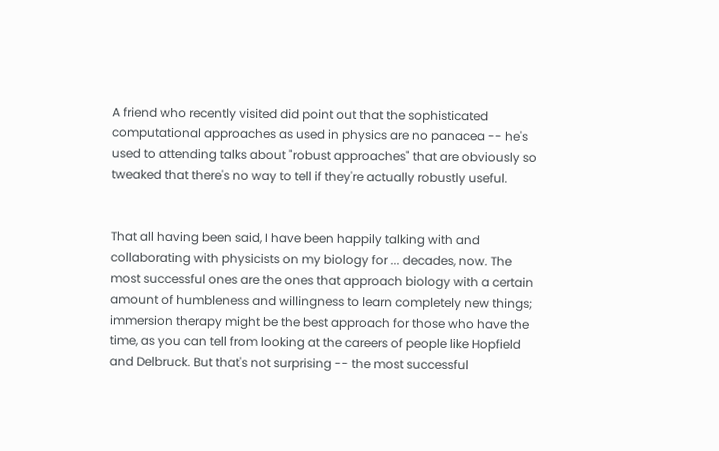A friend who recently visited did point out that the sophisticated computational approaches as used in physics are no panacea -- he's used to attending talks about "robust approaches" that are obviously so tweaked that there's no way to tell if they're actually robustly useful.


That all having been said, I have been happily talking with and collaborating with physicists on my biology for ... decades, now. The most successful ones are the ones that approach biology with a certain amount of humbleness and willingness to learn completely new things; immersion therapy might be the best approach for those who have the time, as you can tell from looking at the careers of people like Hopfield and Delbruck. But that's not surprising -- the most successful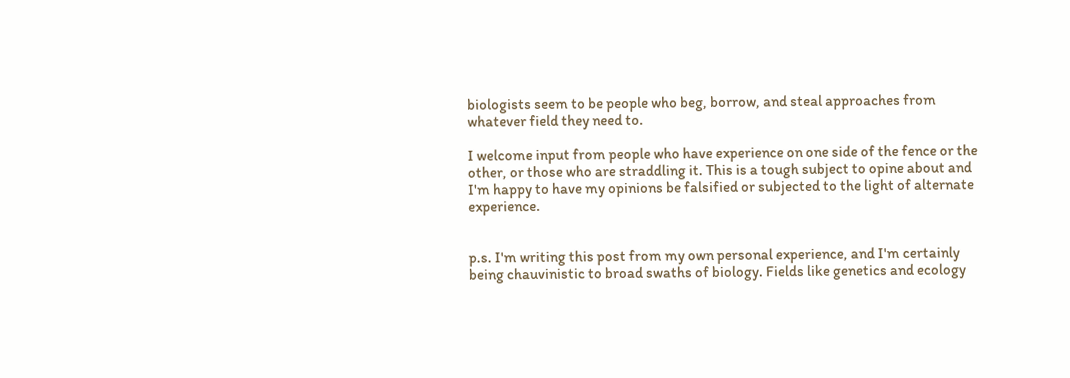biologists seem to be people who beg, borrow, and steal approaches from whatever field they need to.

I welcome input from people who have experience on one side of the fence or the other, or those who are straddling it. This is a tough subject to opine about and I'm happy to have my opinions be falsified or subjected to the light of alternate experience.


p.s. I'm writing this post from my own personal experience, and I'm certainly being chauvinistic to broad swaths of biology. Fields like genetics and ecology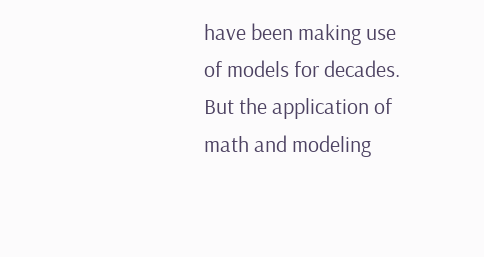have been making use of models for decades. But the application of math and modeling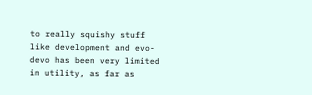to really squishy stuff like development and evo-devo has been very limited in utility, as far as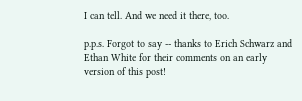I can tell. And we need it there, too.

p.p.s. Forgot to say -- thanks to Erich Schwarz and Ethan White for their comments on an early version of this post!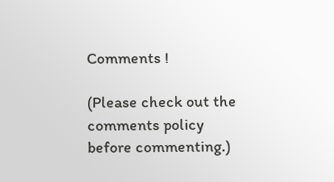Comments !

(Please check out the comments policy before commenting.)